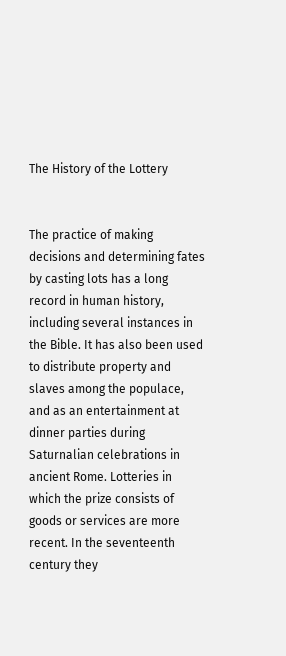The History of the Lottery


The practice of making decisions and determining fates by casting lots has a long record in human history, including several instances in the Bible. It has also been used to distribute property and slaves among the populace, and as an entertainment at dinner parties during Saturnalian celebrations in ancient Rome. Lotteries in which the prize consists of goods or services are more recent. In the seventeenth century they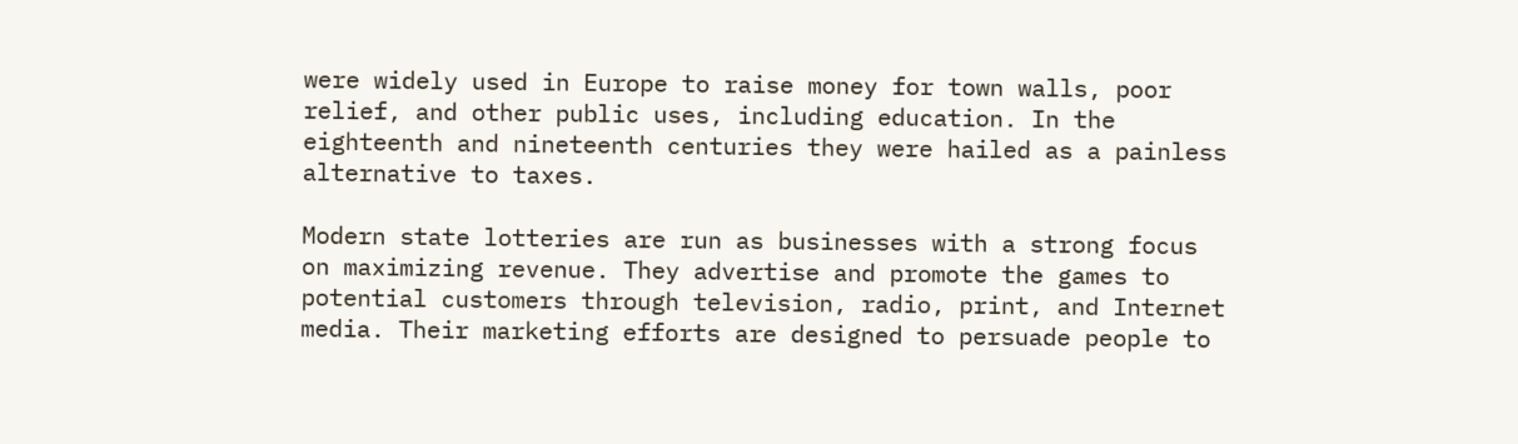were widely used in Europe to raise money for town walls, poor relief, and other public uses, including education. In the eighteenth and nineteenth centuries they were hailed as a painless alternative to taxes.

Modern state lotteries are run as businesses with a strong focus on maximizing revenue. They advertise and promote the games to potential customers through television, radio, print, and Internet media. Their marketing efforts are designed to persuade people to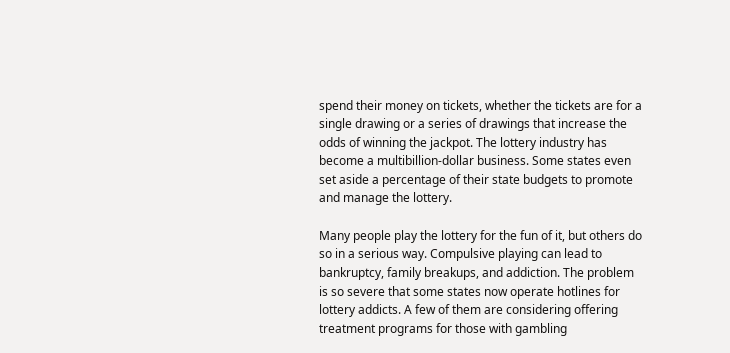spend their money on tickets, whether the tickets are for a single drawing or a series of drawings that increase the odds of winning the jackpot. The lottery industry has become a multibillion-dollar business. Some states even set aside a percentage of their state budgets to promote and manage the lottery.

Many people play the lottery for the fun of it, but others do so in a serious way. Compulsive playing can lead to bankruptcy, family breakups, and addiction. The problem is so severe that some states now operate hotlines for lottery addicts. A few of them are considering offering treatment programs for those with gambling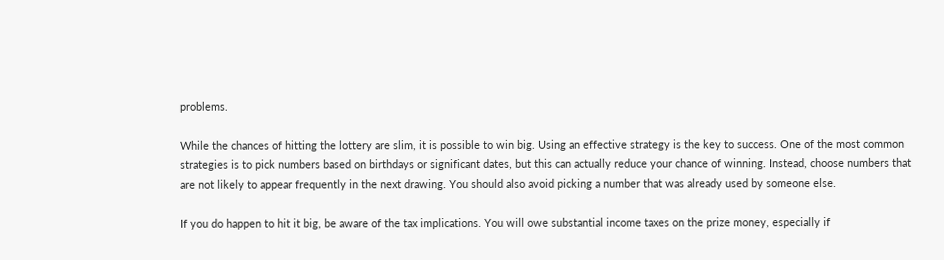problems.

While the chances of hitting the lottery are slim, it is possible to win big. Using an effective strategy is the key to success. One of the most common strategies is to pick numbers based on birthdays or significant dates, but this can actually reduce your chance of winning. Instead, choose numbers that are not likely to appear frequently in the next drawing. You should also avoid picking a number that was already used by someone else.

If you do happen to hit it big, be aware of the tax implications. You will owe substantial income taxes on the prize money, especially if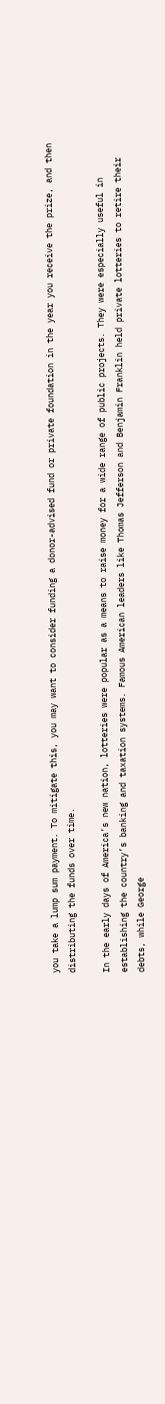you take a lump sum payment. To mitigate this, you may want to consider funding a donor-advised fund or private foundation in the year you receive the prize, and then distributing the funds over time.

In the early days of America’s new nation, lotteries were popular as a means to raise money for a wide range of public projects. They were especially useful in establishing the country’s banking and taxation systems. Famous American leaders like Thomas Jefferson and Benjamin Franklin held private lotteries to retire their debts, while George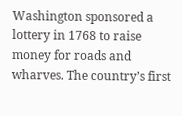Washington sponsored a lottery in 1768 to raise money for roads and wharves. The country’s first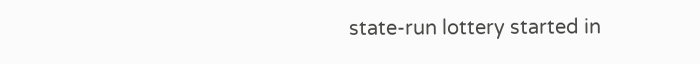state-run lottery started in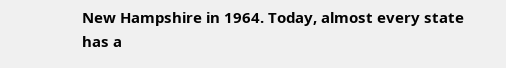New Hampshire in 1964. Today, almost every state has a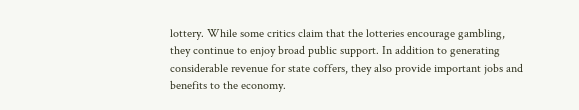lottery. While some critics claim that the lotteries encourage gambling, they continue to enjoy broad public support. In addition to generating considerable revenue for state coffers, they also provide important jobs and benefits to the economy.